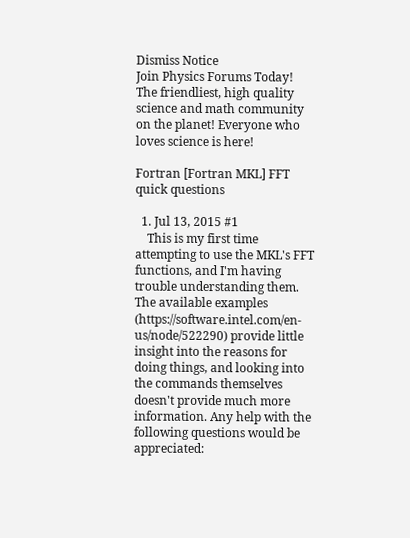Dismiss Notice
Join Physics Forums Today!
The friendliest, high quality science and math community on the planet! Everyone who loves science is here!

Fortran [Fortran MKL] FFT quick questions

  1. Jul 13, 2015 #1
    This is my first time attempting to use the MKL's FFT functions, and I'm having trouble understanding them. The available examples (https://software.intel.com/en-us/node/522290) provide little insight into the reasons for doing things, and looking into the commands themselves doesn't provide much more information. Any help with the following questions would be appreciated: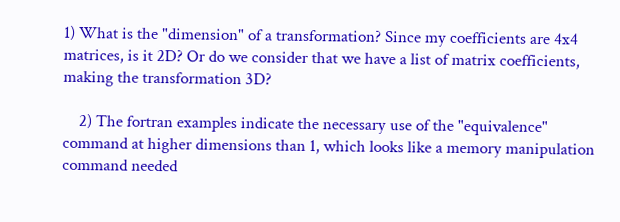1) What is the "dimension" of a transformation? Since my coefficients are 4x4 matrices, is it 2D? Or do we consider that we have a list of matrix coefficients, making the transformation 3D?

    2) The fortran examples indicate the necessary use of the "equivalence" command at higher dimensions than 1, which looks like a memory manipulation command needed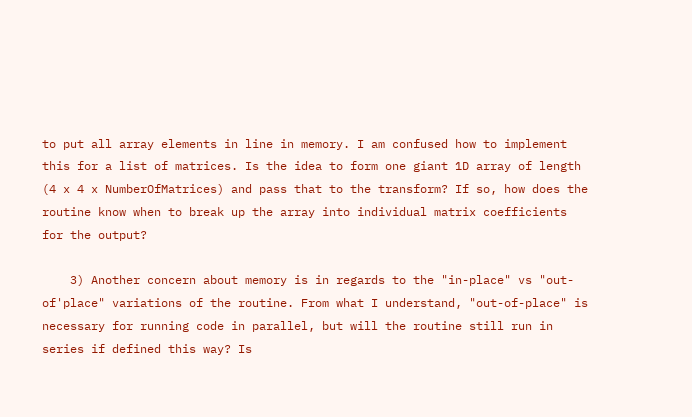to put all array elements in line in memory. I am confused how to implement this for a list of matrices. Is the idea to form one giant 1D array of length (4 x 4 x NumberOfMatrices) and pass that to the transform? If so, how does the routine know when to break up the array into individual matrix coefficients for the output?

    3) Another concern about memory is in regards to the "in-place" vs "out-of'place" variations of the routine. From what I understand, "out-of-place" is necessary for running code in parallel, but will the routine still run in series if defined this way? Is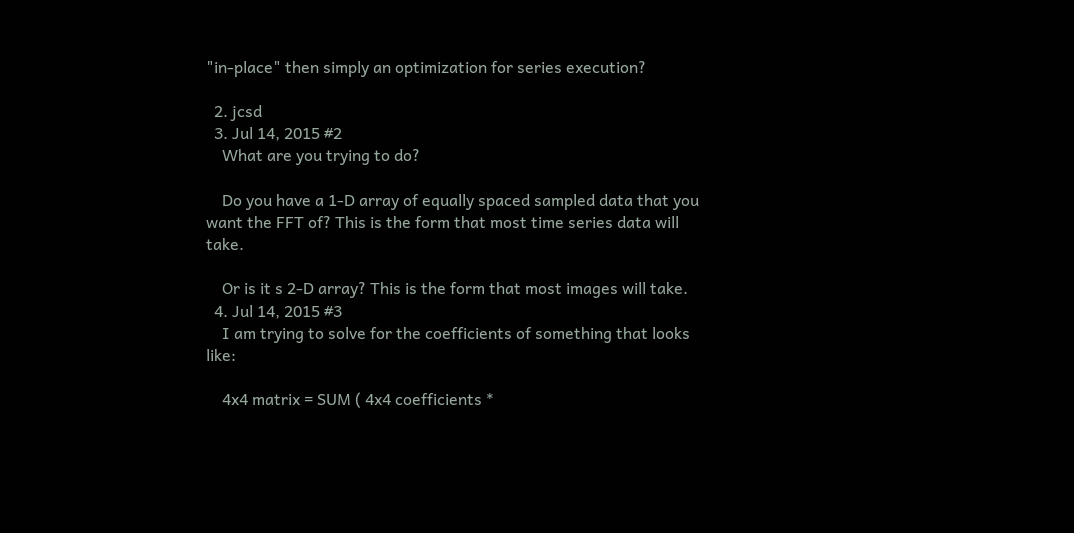"in-place" then simply an optimization for series execution?

  2. jcsd
  3. Jul 14, 2015 #2
    What are you trying to do?

    Do you have a 1-D array of equally spaced sampled data that you want the FFT of? This is the form that most time series data will take.

    Or is it s 2-D array? This is the form that most images will take.
  4. Jul 14, 2015 #3
    I am trying to solve for the coefficients of something that looks like:

    4x4 matrix = SUM ( 4x4 coefficients *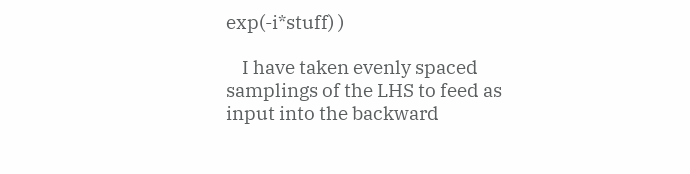exp(-i*stuff) )

    I have taken evenly spaced samplings of the LHS to feed as input into the backward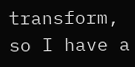transform, so I have a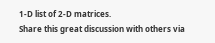1-D list of 2-D matrices.
Share this great discussion with others via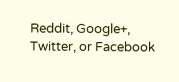Reddit, Google+, Twitter, or Facebook